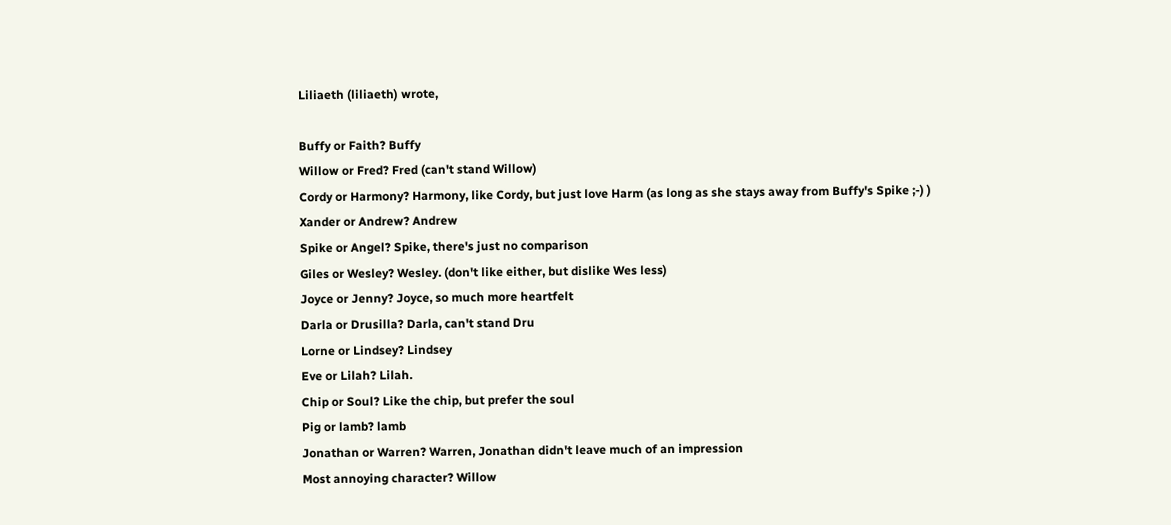Liliaeth (liliaeth) wrote,

Buffy or Faith? Buffy
Willow or Fred? Fred (can't stand Willow)
Cordy or Harmony? Harmony, like Cordy, but just love Harm (as long as she stays away from Buffy's Spike ;-) )
Xander or Andrew? Andrew
Spike or Angel? Spike, there's just no comparison
Giles or Wesley? Wesley. (don't like either, but dislike Wes less)
Joyce or Jenny? Joyce, so much more heartfelt
Darla or Drusilla? Darla, can't stand Dru
Lorne or Lindsey? Lindsey
Eve or Lilah? Lilah.
Chip or Soul? Like the chip, but prefer the soul
Pig or lamb? lamb
Jonathan or Warren? Warren, Jonathan didn't leave much of an impression
Most annoying character? Willow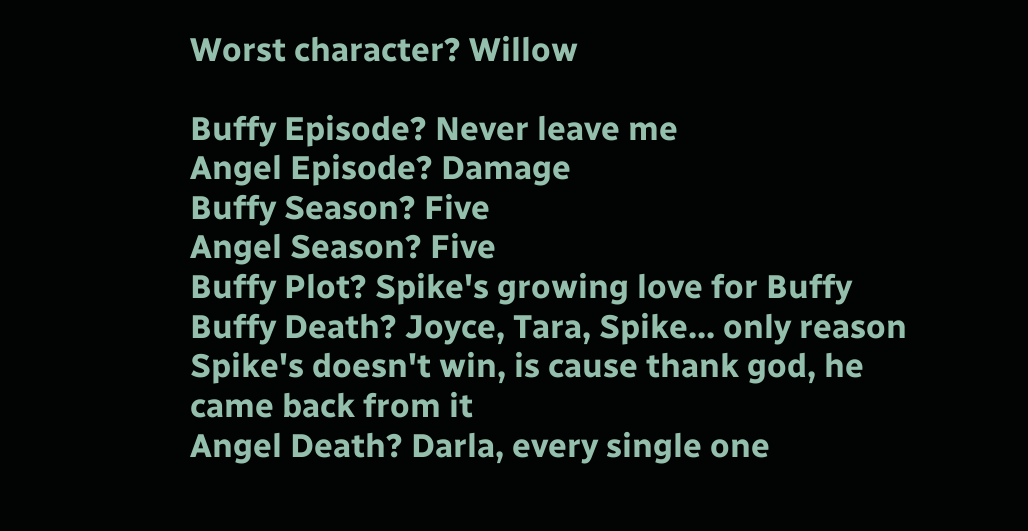Worst character? Willow

Buffy Episode? Never leave me
Angel Episode? Damage
Buffy Season? Five
Angel Season? Five
Buffy Plot? Spike's growing love for Buffy
Buffy Death? Joyce, Tara, Spike... only reason Spike's doesn't win, is cause thank god, he came back from it
Angel Death? Darla, every single one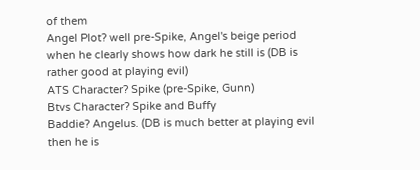of them
Angel Plot? well pre-Spike, Angel's beige period when he clearly shows how dark he still is (DB is rather good at playing evil)
ATS Character? Spike (pre-Spike, Gunn)
Btvs Character? Spike and Buffy
Baddie? Angelus. (DB is much better at playing evil then he is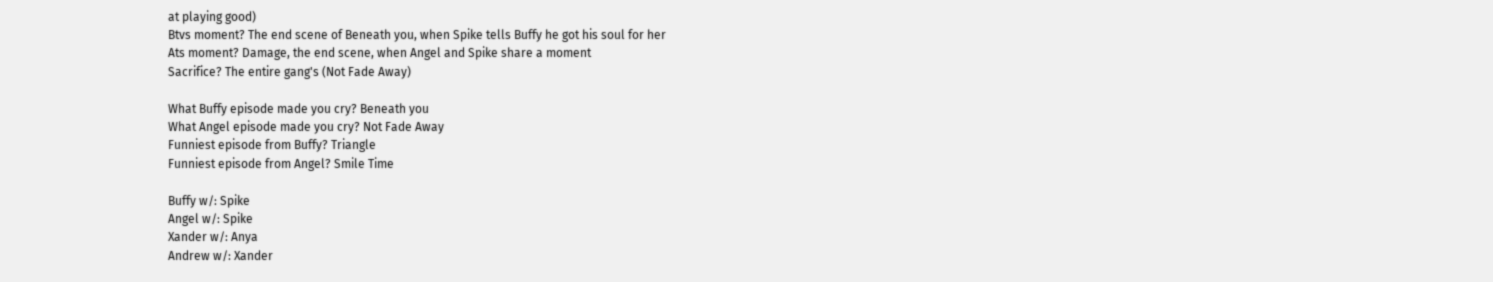at playing good)
Btvs moment? The end scene of Beneath you, when Spike tells Buffy he got his soul for her
Ats moment? Damage, the end scene, when Angel and Spike share a moment
Sacrifice? The entire gang's (Not Fade Away)

What Buffy episode made you cry? Beneath you
What Angel episode made you cry? Not Fade Away
Funniest episode from Buffy? Triangle
Funniest episode from Angel? Smile Time

Buffy w/: Spike
Angel w/: Spike
Xander w/: Anya
Andrew w/: Xander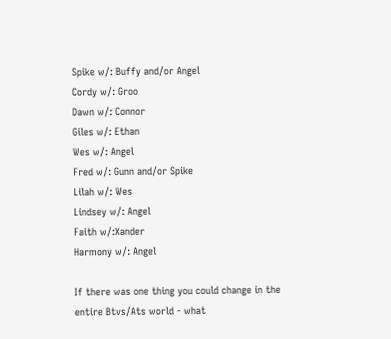Spike w/: Buffy and/or Angel
Cordy w/: Groo
Dawn w/: Connor
Giles w/: Ethan
Wes w/: Angel
Fred w/: Gunn and/or Spike
Lilah w/: Wes
Lindsey w/: Angel
Faith w/:Xander
Harmony w/: Angel

If there was one thing you could change in the entire Btvs/Ats world - what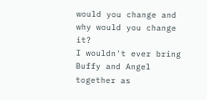would you change and why would you change it?
I wouldn't ever bring Buffy and Angel together as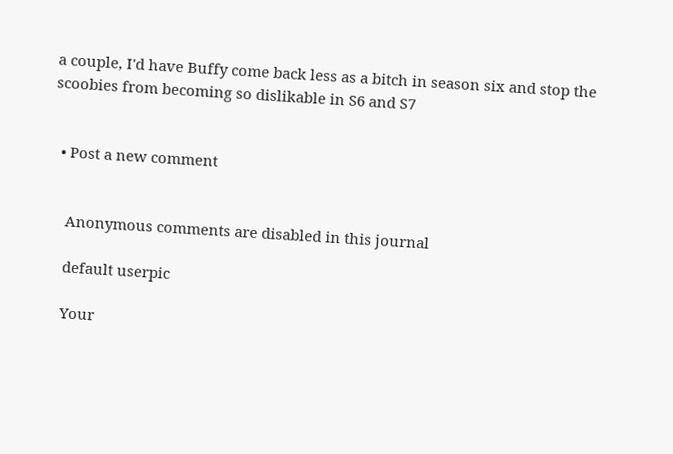a couple, I'd have Buffy come back less as a bitch in season six and stop the scoobies from becoming so dislikable in S6 and S7


  • Post a new comment


    Anonymous comments are disabled in this journal

    default userpic

    Your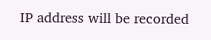IP address will be recorded